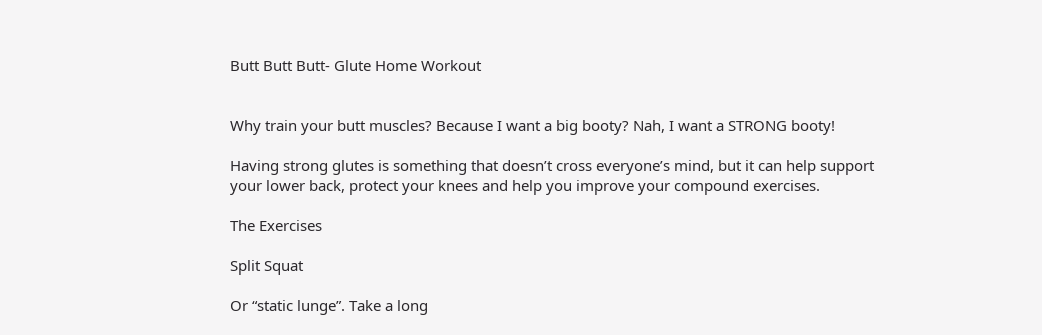Butt Butt Butt- Glute Home Workout


Why train your butt muscles? Because I want a big booty? Nah, I want a STRONG booty!

Having strong glutes is something that doesn’t cross everyone’s mind, but it can help support your lower back, protect your knees and help you improve your compound exercises.

The Exercises

Split Squat

Or “static lunge”. Take a long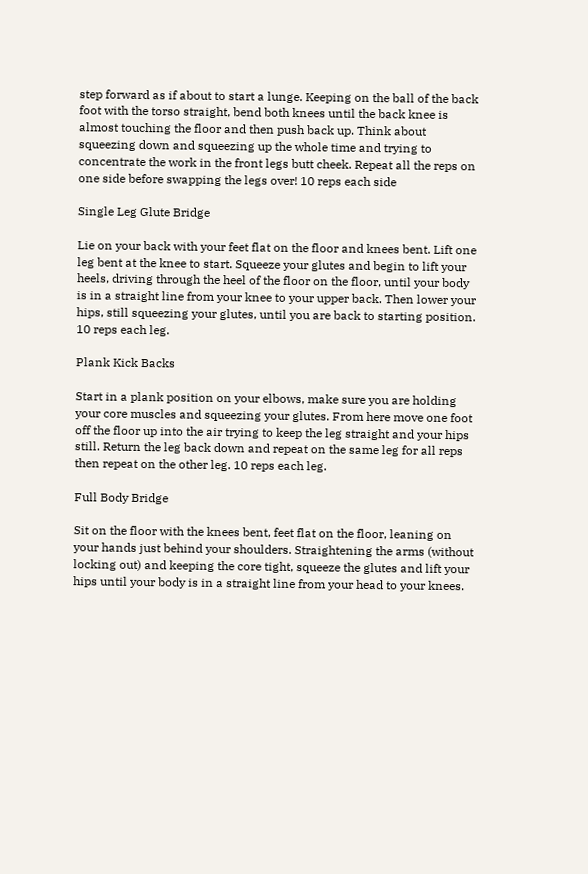step forward as if about to start a lunge. Keeping on the ball of the back foot with the torso straight, bend both knees until the back knee is almost touching the floor and then push back up. Think about squeezing down and squeezing up the whole time and trying to concentrate the work in the front legs butt cheek. Repeat all the reps on one side before swapping the legs over! 10 reps each side

Single Leg Glute Bridge

Lie on your back with your feet flat on the floor and knees bent. Lift one leg bent at the knee to start. Squeeze your glutes and begin to lift your heels, driving through the heel of the floor on the floor, until your body is in a straight line from your knee to your upper back. Then lower your hips, still squeezing your glutes, until you are back to starting position. 10 reps each leg.

Plank Kick Backs

Start in a plank position on your elbows, make sure you are holding your core muscles and squeezing your glutes. From here move one foot off the floor up into the air trying to keep the leg straight and your hips still. Return the leg back down and repeat on the same leg for all reps then repeat on the other leg. 10 reps each leg.

Full Body Bridge

Sit on the floor with the knees bent, feet flat on the floor, leaning on your hands just behind your shoulders. Straightening the arms (without locking out) and keeping the core tight, squeeze the glutes and lift your hips until your body is in a straight line from your head to your knees.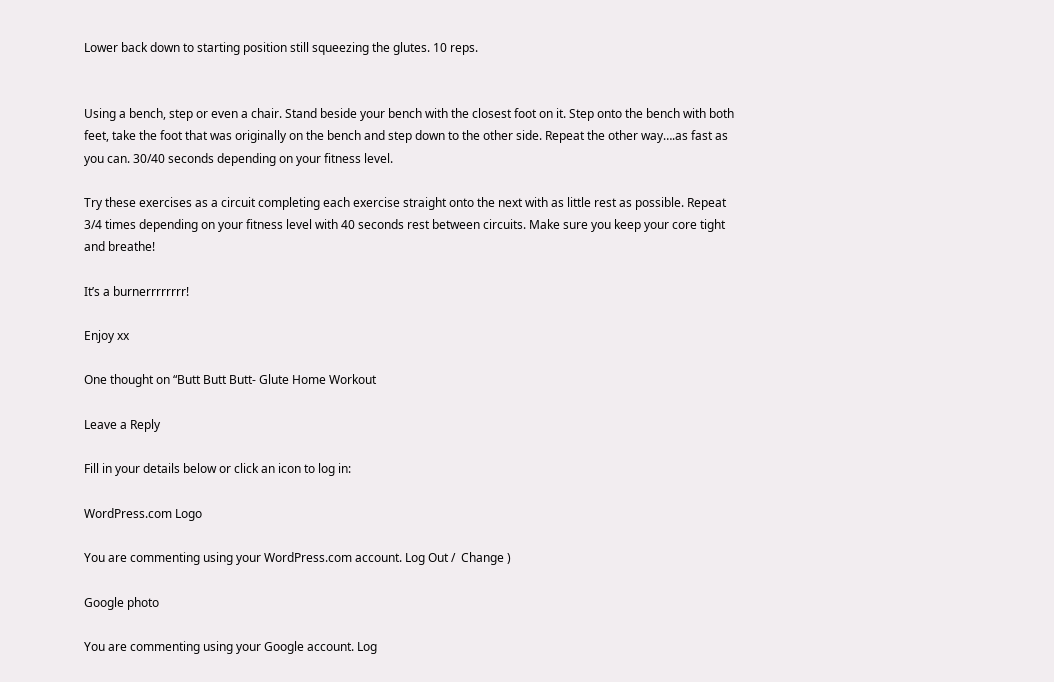Lower back down to starting position still squeezing the glutes. 10 reps.


Using a bench, step or even a chair. Stand beside your bench with the closest foot on it. Step onto the bench with both feet, take the foot that was originally on the bench and step down to the other side. Repeat the other way….as fast as you can. 30/40 seconds depending on your fitness level.

Try these exercises as a circuit completing each exercise straight onto the next with as little rest as possible. Repeat 3/4 times depending on your fitness level with 40 seconds rest between circuits. Make sure you keep your core tight and breathe!

It’s a burnerrrrrrrr!

Enjoy xx

One thought on “Butt Butt Butt- Glute Home Workout

Leave a Reply

Fill in your details below or click an icon to log in:

WordPress.com Logo

You are commenting using your WordPress.com account. Log Out /  Change )

Google photo

You are commenting using your Google account. Log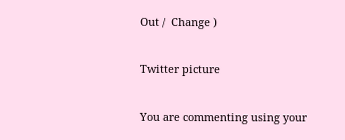Out /  Change )

Twitter picture

You are commenting using your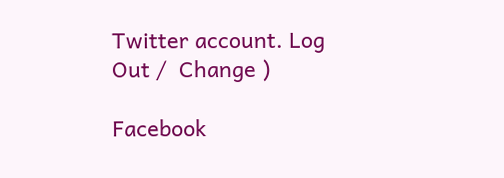Twitter account. Log Out /  Change )

Facebook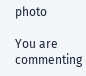photo

You are commenting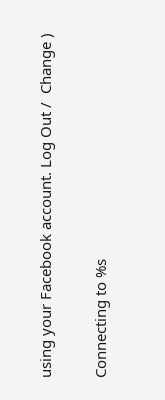using your Facebook account. Log Out /  Change )

Connecting to %s